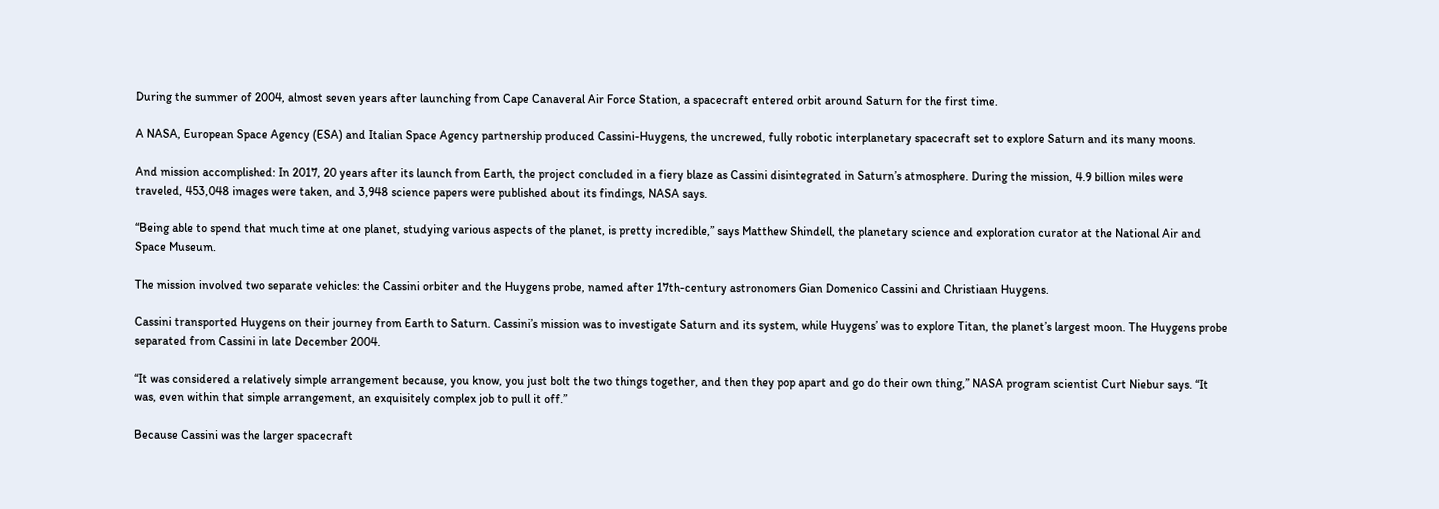During the summer of 2004, almost seven years after launching from Cape Canaveral Air Force Station, a spacecraft entered orbit around Saturn for the first time.

A NASA, European Space Agency (ESA) and Italian Space Agency partnership produced Cassini-Huygens, the uncrewed, fully robotic interplanetary spacecraft set to explore Saturn and its many moons.

And mission accomplished: In 2017, 20 years after its launch from Earth, the project concluded in a fiery blaze as Cassini disintegrated in Saturn’s atmosphere. During the mission, 4.9 billion miles were traveled, 453,048 images were taken, and 3,948 science papers were published about its findings, NASA says.

“Being able to spend that much time at one planet, studying various aspects of the planet, is pretty incredible,” says Matthew Shindell, the planetary science and exploration curator at the National Air and Space Museum.

The mission involved two separate vehicles: the Cassini orbiter and the Huygens probe, named after 17th-century astronomers Gian Domenico Cassini and Christiaan Huygens.

Cassini transported Huygens on their journey from Earth to Saturn. Cassini’s mission was to investigate Saturn and its system, while Huygens’ was to explore Titan, the planet’s largest moon. The Huygens probe separated from Cassini in late December 2004.

“It was considered a relatively simple arrangement because, you know, you just bolt the two things together, and then they pop apart and go do their own thing,” NASA program scientist Curt Niebur says. “It was, even within that simple arrangement, an exquisitely complex job to pull it off.”

Because Cassini was the larger spacecraft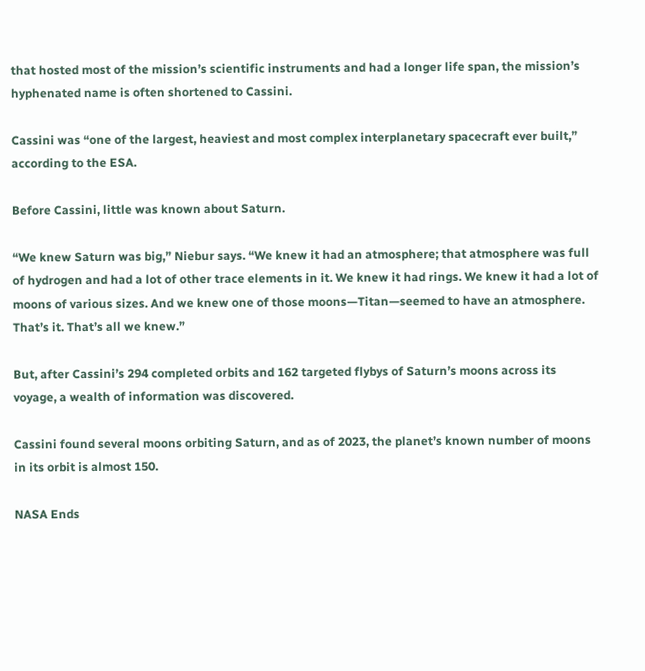that hosted most of the mission’s scientific instruments and had a longer life span, the mission’s hyphenated name is often shortened to Cassini.

Cassini was “one of the largest, heaviest and most complex interplanetary spacecraft ever built,” according to the ESA.

Before Cassini, little was known about Saturn.

“We knew Saturn was big,” Niebur says. “We knew it had an atmosphere; that atmosphere was full of hydrogen and had a lot of other trace elements in it. We knew it had rings. We knew it had a lot of moons of various sizes. And we knew one of those moons—Titan—seemed to have an atmosphere. That’s it. That’s all we knew.”

But, after Cassini’s 294 completed orbits and 162 targeted flybys of Saturn’s moons across its voyage, a wealth of information was discovered.

Cassini found several moons orbiting Saturn, and as of 2023, the planet’s known number of moons in its orbit is almost 150.

NASA Ends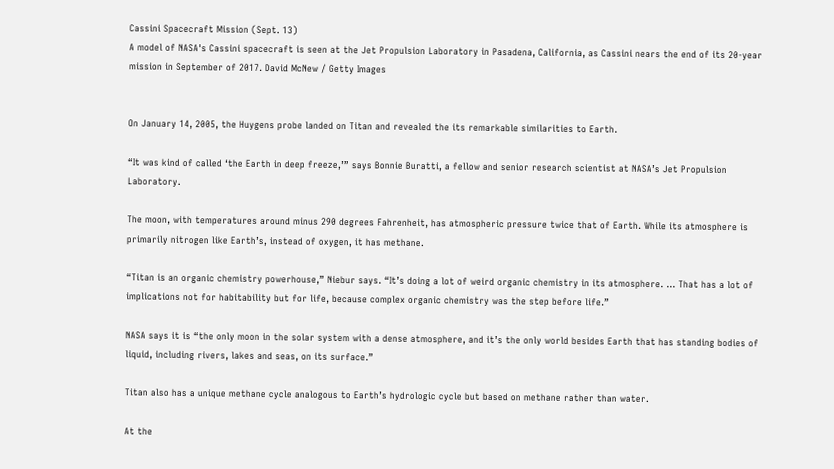Cassini Spacecraft Mission (Sept. 13)
A model of NASA's Cassini spacecraft is seen at the Jet Propulsion Laboratory in Pasadena, California, as Cassini nears the end of its 20-year mission in September of 2017. David McNew / Getty Images


On January 14, 2005, the Huygens probe landed on Titan and revealed the its remarkable similarities to Earth.

“It was kind of called ‘the Earth in deep freeze,’” says Bonnie Buratti, a fellow and senior research scientist at NASA’s Jet Propulsion Laboratory.

The moon, with temperatures around minus 290 degrees Fahrenheit, has atmospheric pressure twice that of Earth. While its atmosphere is primarily nitrogen like Earth’s, instead of oxygen, it has methane.

“Titan is an organic chemistry powerhouse,” Niebur says. “It’s doing a lot of weird organic chemistry in its atmosphere. … That has a lot of implications not for habitability but for life, because complex organic chemistry was the step before life.”

NASA says it is “the only moon in the solar system with a dense atmosphere, and it’s the only world besides Earth that has standing bodies of liquid, including rivers, lakes and seas, on its surface.”

Titan also has a unique methane cycle analogous to Earth’s hydrologic cycle but based on methane rather than water.

At the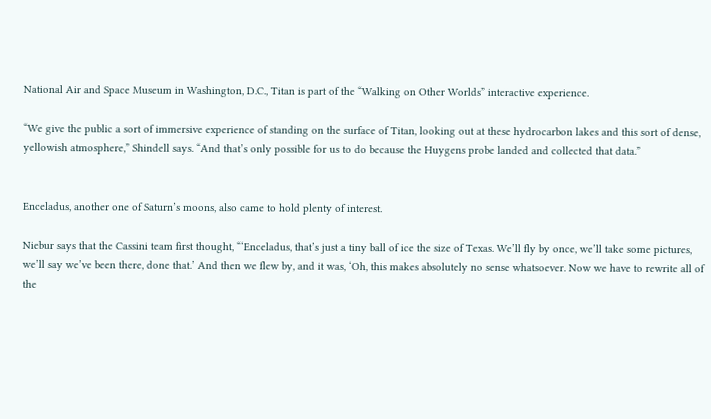National Air and Space Museum in Washington, D.C., Titan is part of the “Walking on Other Worlds” interactive experience.

“We give the public a sort of immersive experience of standing on the surface of Titan, looking out at these hydrocarbon lakes and this sort of dense, yellowish atmosphere,” Shindell says. “And that’s only possible for us to do because the Huygens probe landed and collected that data.”


Enceladus, another one of Saturn’s moons, also came to hold plenty of interest.

Niebur says that the Cassini team first thought, “‘Enceladus, that’s just a tiny ball of ice the size of Texas. We’ll fly by once, we’ll take some pictures, we’ll say we’ve been there, done that.’ And then we flew by, and it was, ‘Oh, this makes absolutely no sense whatsoever. Now we have to rewrite all of the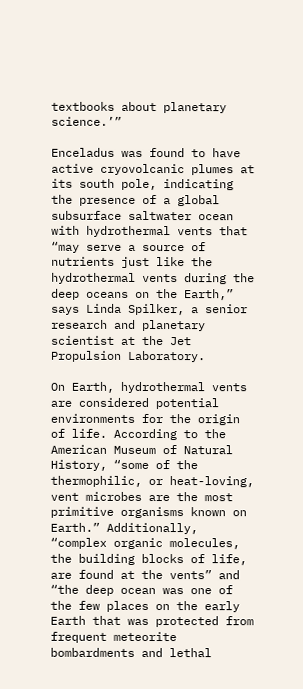textbooks about planetary science.’”

Enceladus was found to have active cryovolcanic plumes at its south pole, indicating the presence of a global subsurface saltwater ocean with hydrothermal vents that “may serve a source of nutrients just like the hydrothermal vents during the deep oceans on the Earth,” says Linda Spilker, a senior research and planetary scientist at the Jet Propulsion Laboratory.

On Earth, hydrothermal vents are considered potential environments for the origin of life. According to the American Museum of Natural History, “some of the thermophilic, or heat-loving, vent microbes are the most primitive organisms known on Earth.” Additionally, “complex organic molecules, the building blocks of life, are found at the vents” and “the deep ocean was one of the few places on the early Earth that was protected from frequent meteorite bombardments and lethal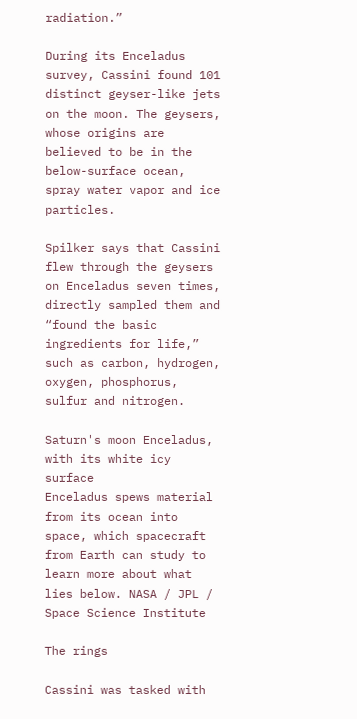radiation.”

During its Enceladus survey, Cassini found 101 distinct geyser-like jets on the moon. The geysers, whose origins are believed to be in the below-surface ocean, spray water vapor and ice particles.

Spilker says that Cassini flew through the geysers on Enceladus seven times, directly sampled them and “found the basic ingredients for life,” such as carbon, hydrogen, oxygen, phosphorus, sulfur and nitrogen.

Saturn's moon Enceladus, with its white icy surface
Enceladus spews material from its ocean into space, which spacecraft from Earth can study to learn more about what lies below. NASA / JPL / Space Science Institute

The rings

Cassini was tasked with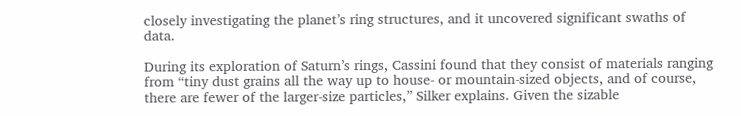closely investigating the planet’s ring structures, and it uncovered significant swaths of data.

During its exploration of Saturn’s rings, Cassini found that they consist of materials ranging from “tiny dust grains all the way up to house- or mountain-sized objects, and of course, there are fewer of the larger-size particles,” Silker explains. Given the sizable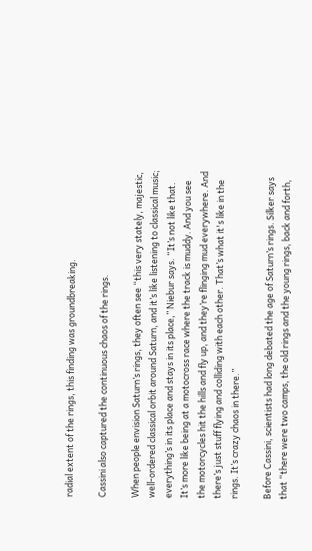radial extent of the rings, this finding was groundbreaking.

Cassini also captured the continuous chaos of the rings.

When people envision Saturn’s rings, they often see “this very stately, majestic, well-ordered classical orbit around Saturn, and it’s like listening to classical music; everything’s in its place and stays in its place,” Niebur says. “It’s not like that. It’s more like being at a motocross race where the track is muddy. And you see the motorcycles hit the hills and fly up, and they’re flinging mud everywhere. And there’s just stuff flying and colliding with each other. That’s what it's like in the rings. It’s crazy chaos in there.”

Before Cassini, scientists had long debated the age of Saturn’s rings. Silker says that “there were two camps, the old rings and the young rings, back and forth,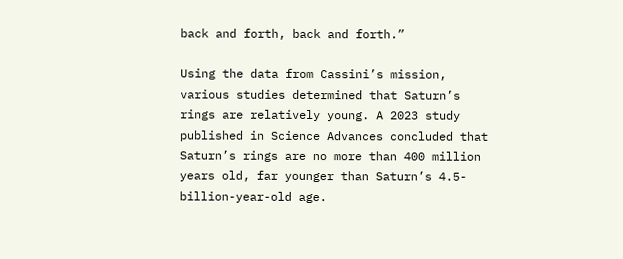back and forth, back and forth.”

Using the data from Cassini’s mission, various studies determined that Saturn’s rings are relatively young. A 2023 study published in Science Advances concluded that Saturn’s rings are no more than 400 million years old, far younger than Saturn’s 4.5-billion-year-old age.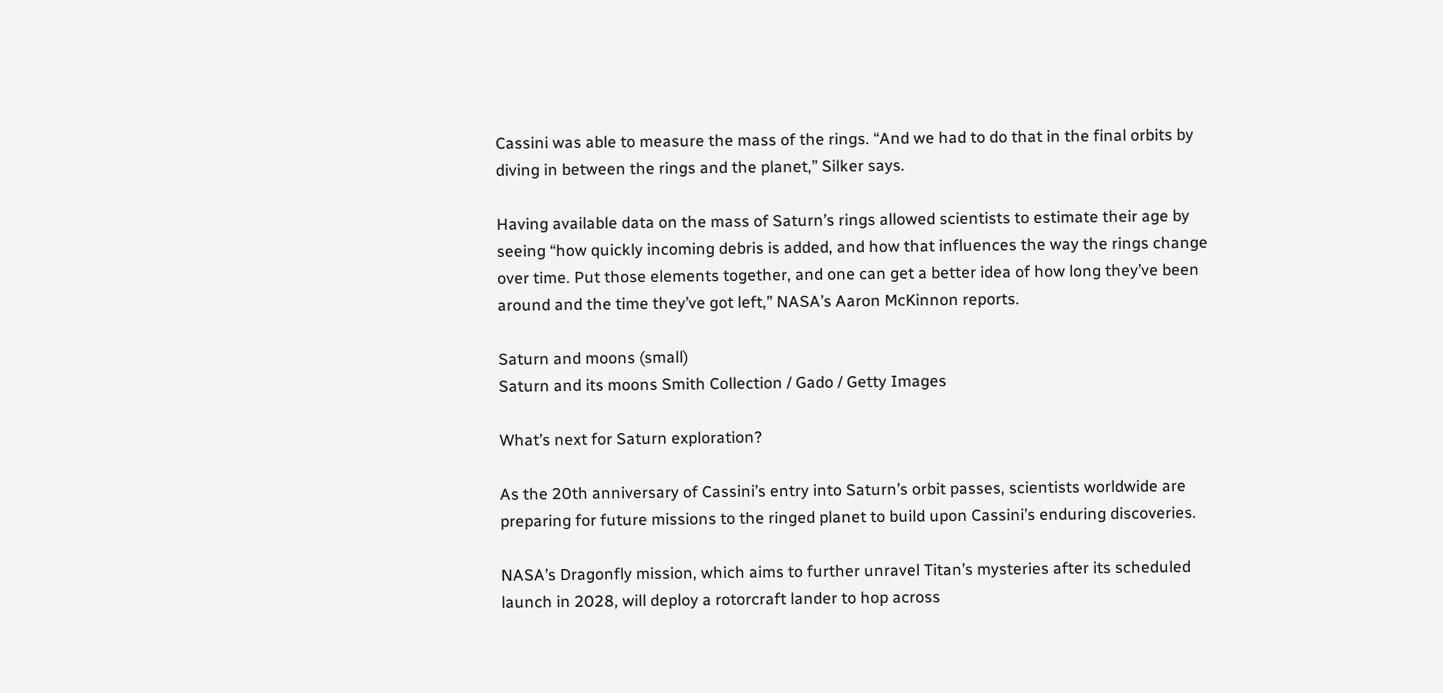Cassini was able to measure the mass of the rings. “And we had to do that in the final orbits by diving in between the rings and the planet,” Silker says.

Having available data on the mass of Saturn’s rings allowed scientists to estimate their age by seeing “how quickly incoming debris is added, and how that influences the way the rings change over time. Put those elements together, and one can get a better idea of how long they’ve been around and the time they’ve got left,” NASA’s Aaron McKinnon reports.

Saturn and moons (small)
Saturn and its moons Smith Collection / Gado / Getty Images

What’s next for Saturn exploration?

As the 20th anniversary of Cassini’s entry into Saturn’s orbit passes, scientists worldwide are preparing for future missions to the ringed planet to build upon Cassini’s enduring discoveries.

NASA’s Dragonfly mission, which aims to further unravel Titan’s mysteries after its scheduled launch in 2028, will deploy a rotorcraft lander to hop across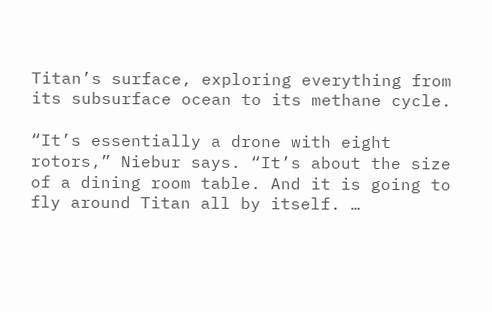Titan’s surface, exploring everything from its subsurface ocean to its methane cycle.

“It’s essentially a drone with eight rotors,” Niebur says. “It’s about the size of a dining room table. And it is going to fly around Titan all by itself. …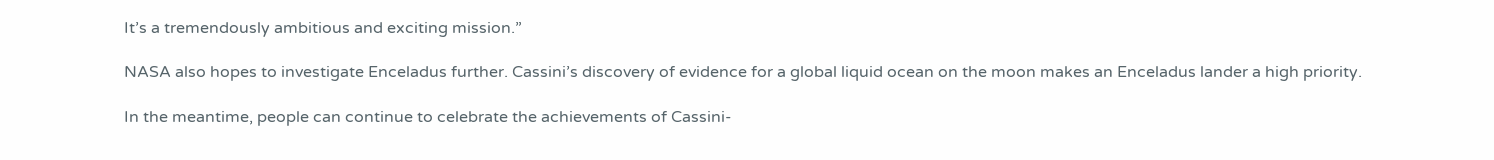It’s a tremendously ambitious and exciting mission.”

NASA also hopes to investigate Enceladus further. Cassini’s discovery of evidence for a global liquid ocean on the moon makes an Enceladus lander a high priority.

In the meantime, people can continue to celebrate the achievements of Cassini-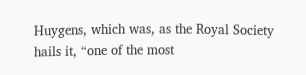Huygens, which was, as the Royal Society hails it, “one of the most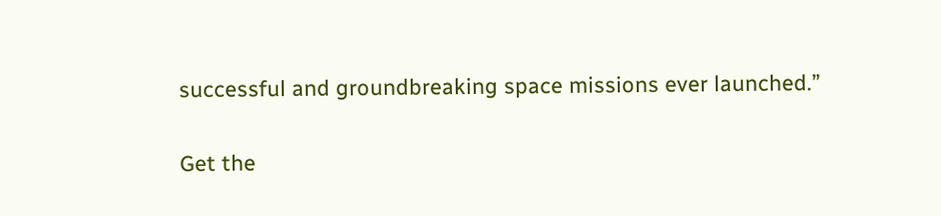successful and groundbreaking space missions ever launched.”

Get the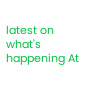latest on what's happening At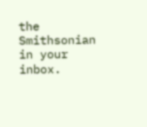the Smithsonian in your inbox.